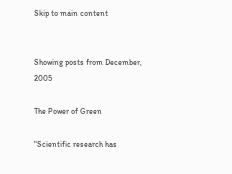Skip to main content


Showing posts from December, 2005

The Power of Green

"Scientific research has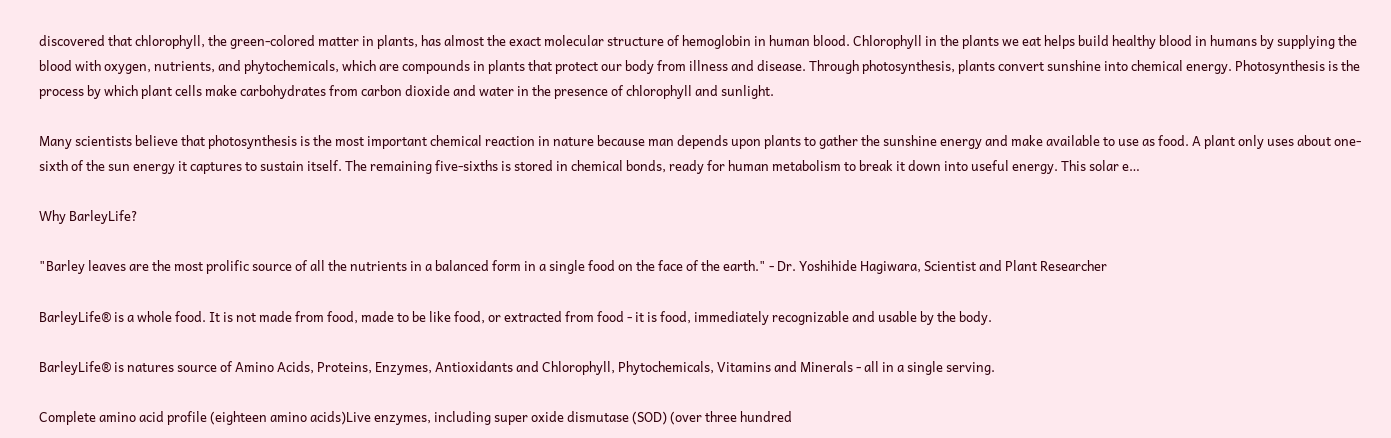discovered that chlorophyll, the green-colored matter in plants, has almost the exact molecular structure of hemoglobin in human blood. Chlorophyll in the plants we eat helps build healthy blood in humans by supplying the blood with oxygen, nutrients, and phytochemicals, which are compounds in plants that protect our body from illness and disease. Through photosynthesis, plants convert sunshine into chemical energy. Photosynthesis is the process by which plant cells make carbohydrates from carbon dioxide and water in the presence of chlorophyll and sunlight.

Many scientists believe that photosynthesis is the most important chemical reaction in nature because man depends upon plants to gather the sunshine energy and make available to use as food. A plant only uses about one-sixth of the sun energy it captures to sustain itself. The remaining five-sixths is stored in chemical bonds, ready for human metabolism to break it down into useful energy. This solar e…

Why BarleyLife?

"Barley leaves are the most prolific source of all the nutrients in a balanced form in a single food on the face of the earth." - Dr. Yoshihide Hagiwara, Scientist and Plant Researcher

BarleyLife® is a whole food. It is not made from food, made to be like food, or extracted from food - it is food, immediately recognizable and usable by the body.

BarleyLife® is natures source of Amino Acids, Proteins, Enzymes, Antioxidants and Chlorophyll, Phytochemicals, Vitamins and Minerals - all in a single serving.

Complete amino acid profile (eighteen amino acids)Live enzymes, including super oxide dismutase (SOD) (over three hundred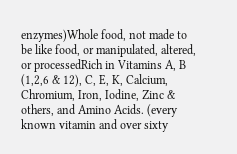enzymes)Whole food, not made to be like food, or manipulated, altered, or processedRich in Vitamins A, B (1,2,6 & 12), C, E, K, Calcium, Chromium, Iron, Iodine, Zinc & others, and Amino Acids. (every known vitamin and over sixty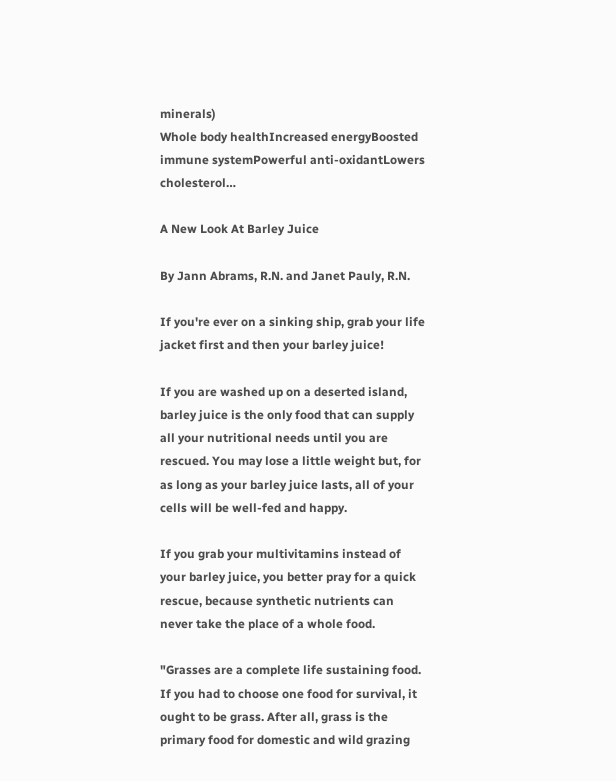minerals)
Whole body healthIncreased energyBoosted immune systemPowerful anti-oxidantLowers cholesterol…

A New Look At Barley Juice

By Jann Abrams, R.N. and Janet Pauly, R.N.

If you're ever on a sinking ship, grab your life jacket first and then your barley juice!

If you are washed up on a deserted island, barley juice is the only food that can supply all your nutritional needs until you are rescued. You may lose a little weight but, for as long as your barley juice lasts, all of your cells will be well-fed and happy.

If you grab your multivitamins instead of your barley juice, you better pray for a quick rescue, because synthetic nutrients can never take the place of a whole food.

"Grasses are a complete life sustaining food. If you had to choose one food for survival, it ought to be grass. After all, grass is the primary food for domestic and wild grazing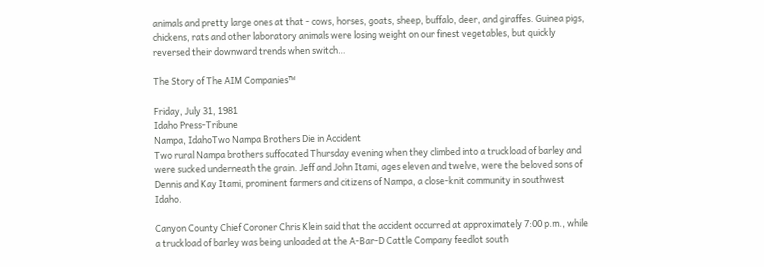animals and pretty large ones at that - cows, horses, goats, sheep, buffalo, deer, and giraffes. Guinea pigs, chickens, rats and other laboratory animals were losing weight on our finest vegetables, but quickly reversed their downward trends when switch…

The Story of The AIM Companies™

Friday, July 31, 1981
Idaho Press-Tribune
Nampa, IdahoTwo Nampa Brothers Die in Accident
Two rural Nampa brothers suffocated Thursday evening when they climbed into a truckload of barley and were sucked underneath the grain. Jeff and John Itami, ages eleven and twelve, were the beloved sons of Dennis and Kay Itami, prominent farmers and citizens of Nampa, a close-knit community in southwest Idaho.

Canyon County Chief Coroner Chris Klein said that the accident occurred at approximately 7:00 p.m., while a truckload of barley was being unloaded at the A-Bar-D Cattle Company feedlot south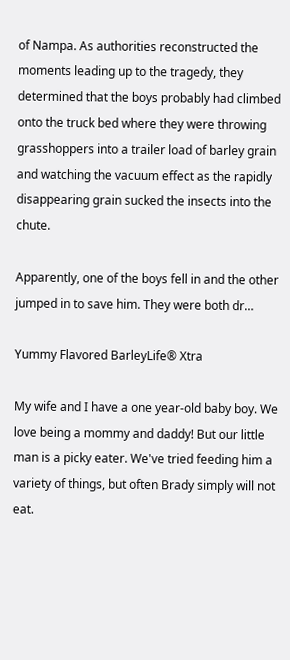of Nampa. As authorities reconstructed the moments leading up to the tragedy, they determined that the boys probably had climbed onto the truck bed where they were throwing grasshoppers into a trailer load of barley grain and watching the vacuum effect as the rapidly disappearing grain sucked the insects into the chute.

Apparently, one of the boys fell in and the other jumped in to save him. They were both dr…

Yummy Flavored BarleyLife® Xtra

My wife and I have a one year-old baby boy. We love being a mommy and daddy! But our little man is a picky eater. We've tried feeding him a variety of things, but often Brady simply will not eat.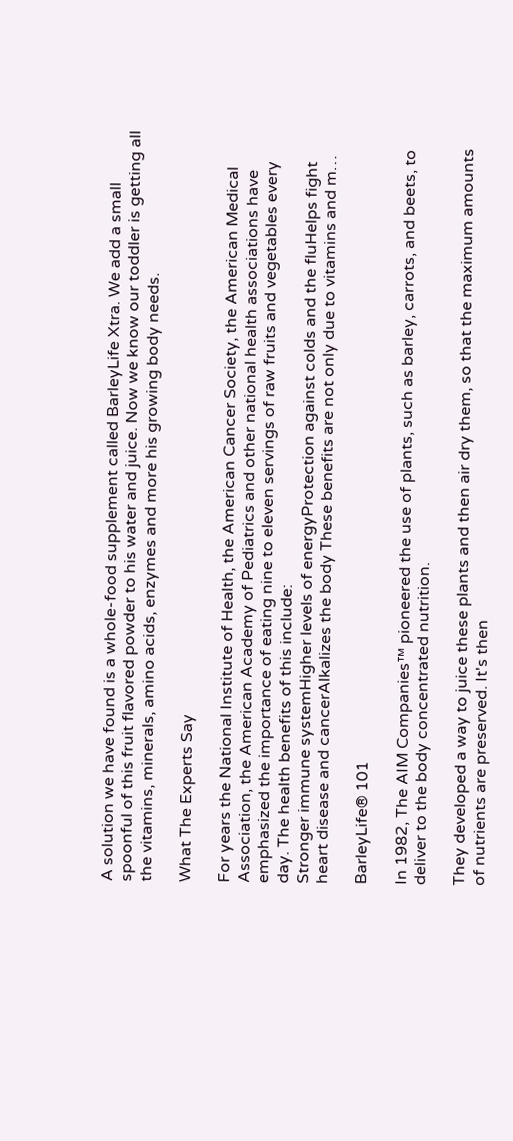A solution we have found is a whole-food supplement called BarleyLife Xtra. We add a small spoonful of this fruit flavored powder to his water and juice. Now we know our toddler is getting all the vitamins, minerals, amino acids, enzymes and more his growing body needs.

What The Experts Say

For years the National Institute of Health, the American Cancer Society, the American Medical Association, the American Academy of Pediatrics and other national health associations have emphasized the importance of eating nine to eleven servings of raw fruits and vegetables every day. The health benefits of this include:
Stronger immune systemHigher levels of energyProtection against colds and the fluHelps fight heart disease and cancerAlkalizes the body These benefits are not only due to vitamins and m…

BarleyLife® 101

In 1982, The AIM Companies™ pioneered the use of plants, such as barley, carrots, and beets, to deliver to the body concentrated nutrition.

They developed a way to juice these plants and then air dry them, so that the maximum amounts of nutrients are preserved. It's then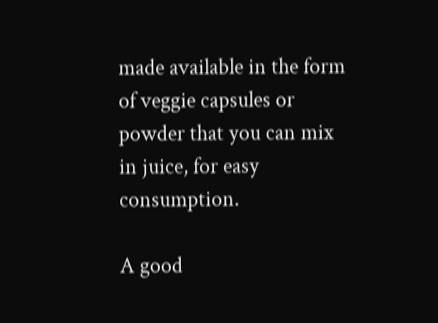made available in the form of veggie capsules or powder that you can mix in juice, for easy consumption.

A good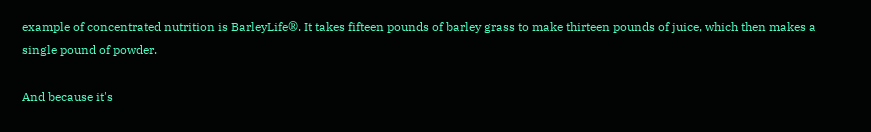example of concentrated nutrition is BarleyLife®. It takes fifteen pounds of barley grass to make thirteen pounds of juice, which then makes a single pound of powder.

And because it's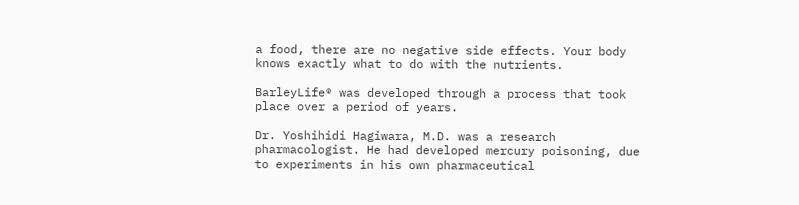a food, there are no negative side effects. Your body knows exactly what to do with the nutrients.

BarleyLife® was developed through a process that took place over a period of years.

Dr. Yoshihidi Hagiwara, M.D. was a research pharmacologist. He had developed mercury poisoning, due to experiments in his own pharmaceutical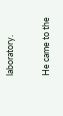laboratory.

He came to the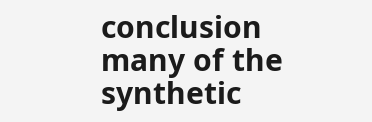conclusion many of the synthetic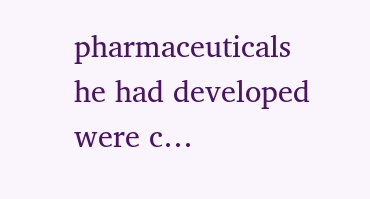pharmaceuticals he had developed were c…